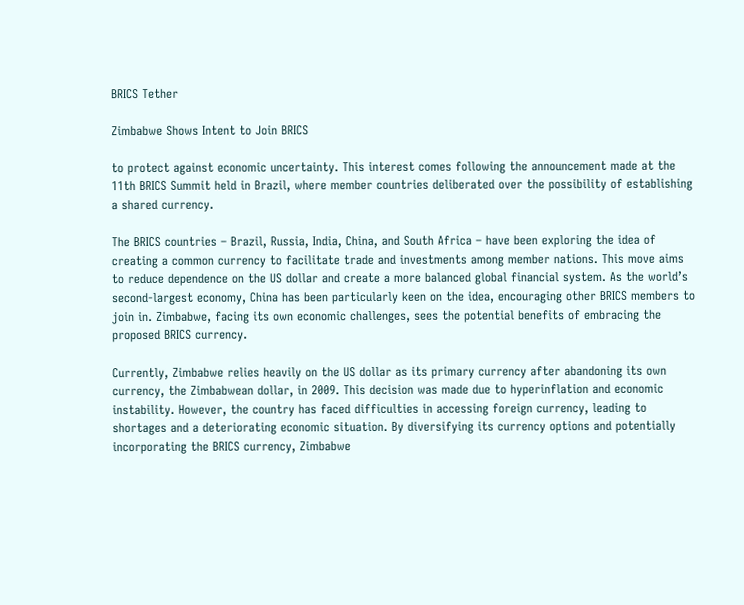BRICS Tether

Zimbabwe Shows Intent to Join BRICS

to protect against economic uncertainty. This interest comes following the announcement made at the 11th BRICS Summit held in Brazil, where member countries deliberated over the possibility of establishing a shared currency.

The BRICS countries – Brazil, Russia, India, China, and South Africa – have been exploring the idea of creating a common currency to facilitate trade and investments among member nations. This move aims to reduce dependence on the US dollar and create a more balanced global financial system. As the world’s second-largest economy, China has been particularly keen on the idea, encouraging other BRICS members to join in. Zimbabwe, facing its own economic challenges, sees the potential benefits of embracing the proposed BRICS currency.

Currently, Zimbabwe relies heavily on the US dollar as its primary currency after abandoning its own currency, the Zimbabwean dollar, in 2009. This decision was made due to hyperinflation and economic instability. However, the country has faced difficulties in accessing foreign currency, leading to shortages and a deteriorating economic situation. By diversifying its currency options and potentially incorporating the BRICS currency, Zimbabwe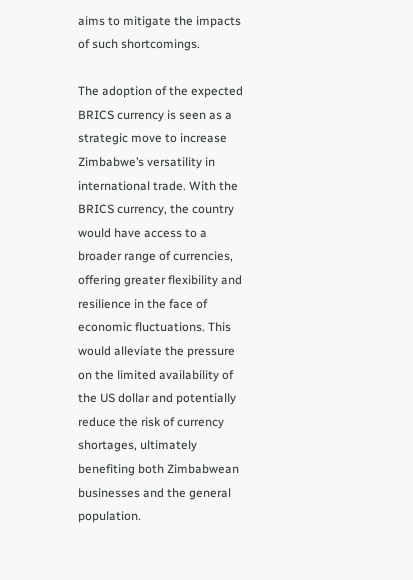aims to mitigate the impacts of such shortcomings.

The adoption of the expected BRICS currency is seen as a strategic move to increase Zimbabwe’s versatility in international trade. With the BRICS currency, the country would have access to a broader range of currencies, offering greater flexibility and resilience in the face of economic fluctuations. This would alleviate the pressure on the limited availability of the US dollar and potentially reduce the risk of currency shortages, ultimately benefiting both Zimbabwean businesses and the general population.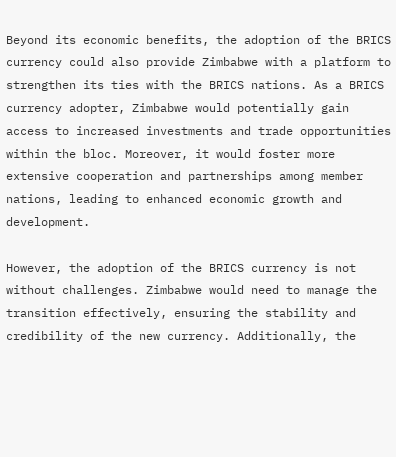Beyond its economic benefits, the adoption of the BRICS currency could also provide Zimbabwe with a platform to strengthen its ties with the BRICS nations. As a BRICS currency adopter, Zimbabwe would potentially gain access to increased investments and trade opportunities within the bloc. Moreover, it would foster more extensive cooperation and partnerships among member nations, leading to enhanced economic growth and development.

However, the adoption of the BRICS currency is not without challenges. Zimbabwe would need to manage the transition effectively, ensuring the stability and credibility of the new currency. Additionally, the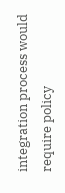integration process would require policy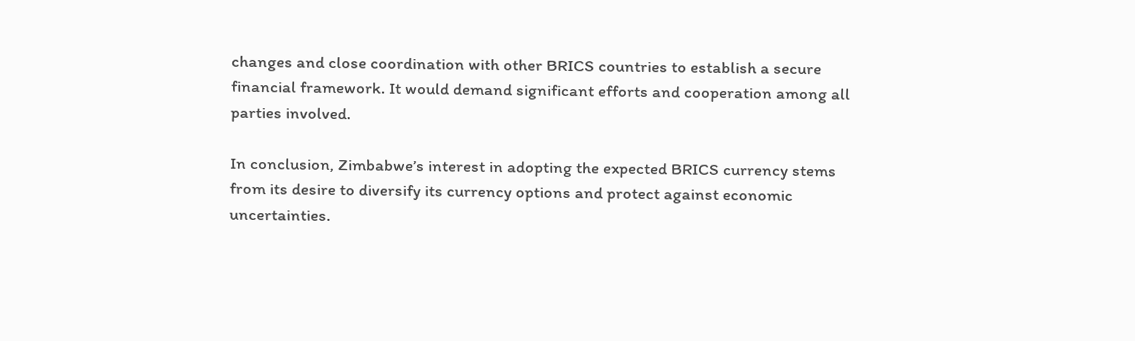changes and close coordination with other BRICS countries to establish a secure financial framework. It would demand significant efforts and cooperation among all parties involved.

In conclusion, Zimbabwe’s interest in adopting the expected BRICS currency stems from its desire to diversify its currency options and protect against economic uncertainties.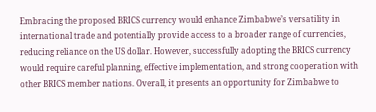Embracing the proposed BRICS currency would enhance Zimbabwe’s versatility in international trade and potentially provide access to a broader range of currencies, reducing reliance on the US dollar. However, successfully adopting the BRICS currency would require careful planning, effective implementation, and strong cooperation with other BRICS member nations. Overall, it presents an opportunity for Zimbabwe to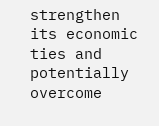strengthen its economic ties and potentially overcome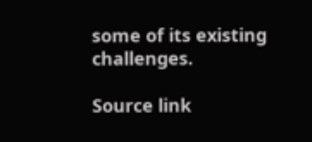some of its existing challenges.

Source link